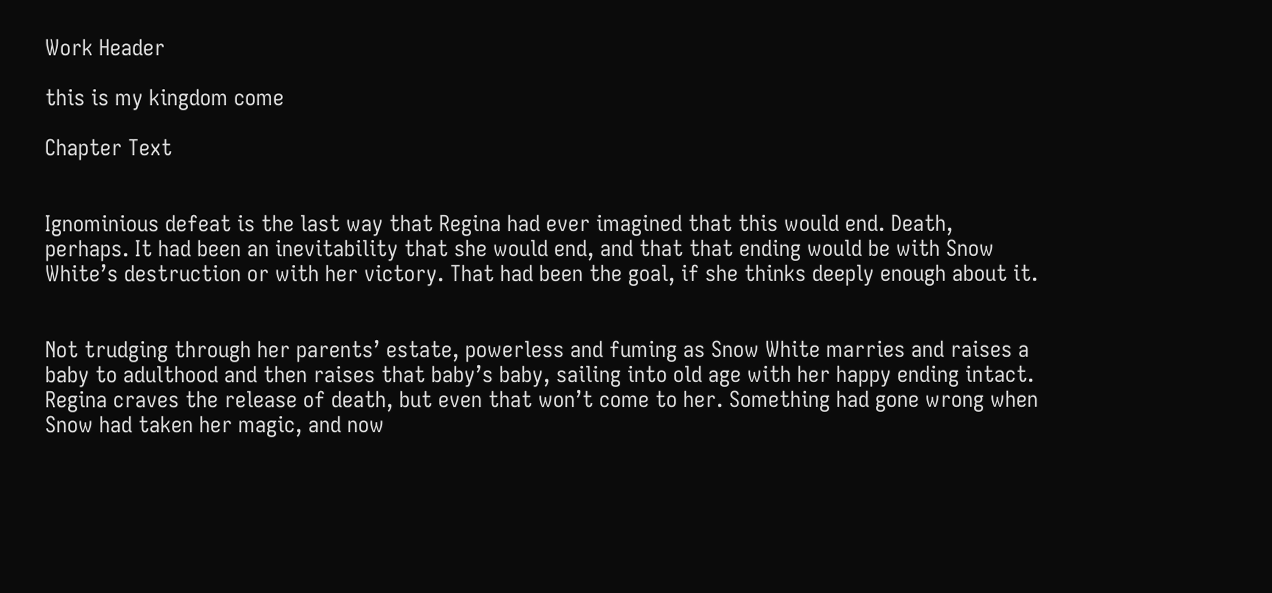Work Header

this is my kingdom come

Chapter Text


Ignominious defeat is the last way that Regina had ever imagined that this would end. Death, perhaps. It had been an inevitability that she would end, and that that ending would be with Snow White’s destruction or with her victory. That had been the goal, if she thinks deeply enough about it.


Not trudging through her parents’ estate, powerless and fuming as Snow White marries and raises a baby to adulthood and then raises that baby’s baby, sailing into old age with her happy ending intact. Regina craves the release of death, but even that won’t come to her. Something had gone wrong when Snow had taken her magic, and now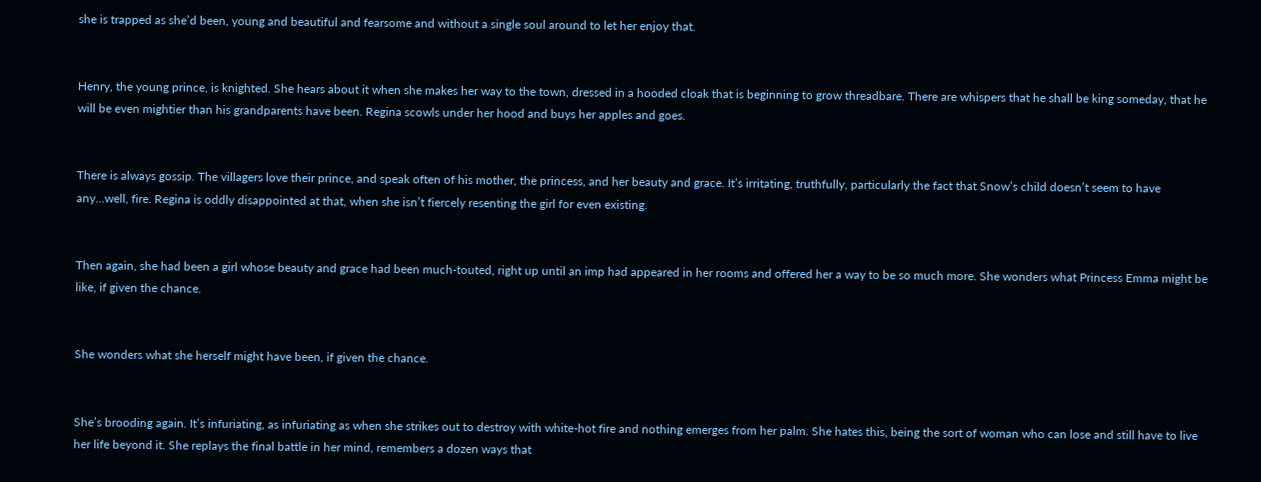she is trapped as she’d been, young and beautiful and fearsome and without a single soul around to let her enjoy that.


Henry, the young prince, is knighted. She hears about it when she makes her way to the town, dressed in a hooded cloak that is beginning to grow threadbare. There are whispers that he shall be king someday, that he will be even mightier than his grandparents have been. Regina scowls under her hood and buys her apples and goes.


There is always gossip. The villagers love their prince, and speak often of his mother, the princess, and her beauty and grace. It’s irritating, truthfully, particularly the fact that Snow’s child doesn’t seem to have any…well, fire. Regina is oddly disappointed at that, when she isn’t fiercely resenting the girl for even existing.


Then again, she had been a girl whose beauty and grace had been much-touted, right up until an imp had appeared in her rooms and offered her a way to be so much more. She wonders what Princess Emma might be like, if given the chance.


She wonders what she herself might have been, if given the chance.


She’s brooding again. It’s infuriating, as infuriating as when she strikes out to destroy with white-hot fire and nothing emerges from her palm. She hates this, being the sort of woman who can lose and still have to live her life beyond it. She replays the final battle in her mind, remembers a dozen ways that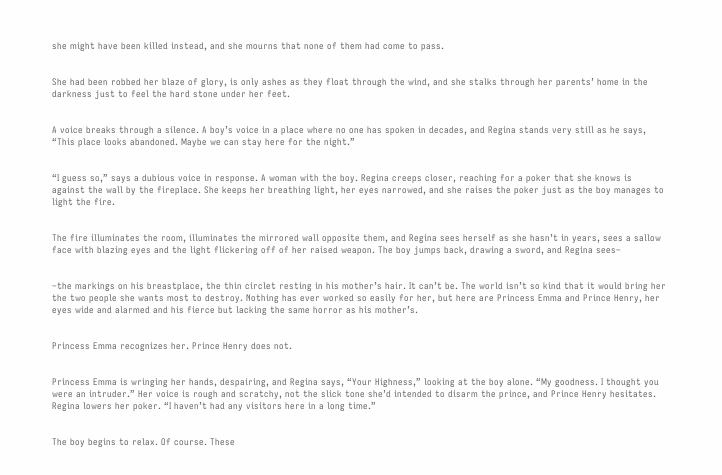she might have been killed instead, and she mourns that none of them had come to pass.


She had been robbed her blaze of glory, is only ashes as they float through the wind, and she stalks through her parents’ home in the darkness just to feel the hard stone under her feet.


A voice breaks through a silence. A boy’s voice in a place where no one has spoken in decades, and Regina stands very still as he says, “This place looks abandoned. Maybe we can stay here for the night.”


“I guess so,” says a dubious voice in response. A woman with the boy. Regina creeps closer, reaching for a poker that she knows is against the wall by the fireplace. She keeps her breathing light, her eyes narrowed, and she raises the poker just as the boy manages to light the fire.


The fire illuminates the room, illuminates the mirrored wall opposite them, and Regina sees herself as she hasn’t in years, sees a sallow face with blazing eyes and the light flickering off of her raised weapon. The boy jumps back, drawing a sword, and Regina sees–


–the markings on his breastplace, the thin circlet resting in his mother’s hair. It can’t be. The world isn’t so kind that it would bring her the two people she wants most to destroy. Nothing has ever worked so easily for her, but here are Princess Emma and Prince Henry, her eyes wide and alarmed and his fierce but lacking the same horror as his mother’s.


Princess Emma recognizes her. Prince Henry does not.


Princess Emma is wringing her hands, despairing, and Regina says, “Your Highness,” looking at the boy alone. “My goodness. I thought you were an intruder.” Her voice is rough and scratchy, not the slick tone she’d intended to disarm the prince, and Prince Henry hesitates. Regina lowers her poker. “I haven’t had any visitors here in a long time.”


The boy begins to relax. Of course. These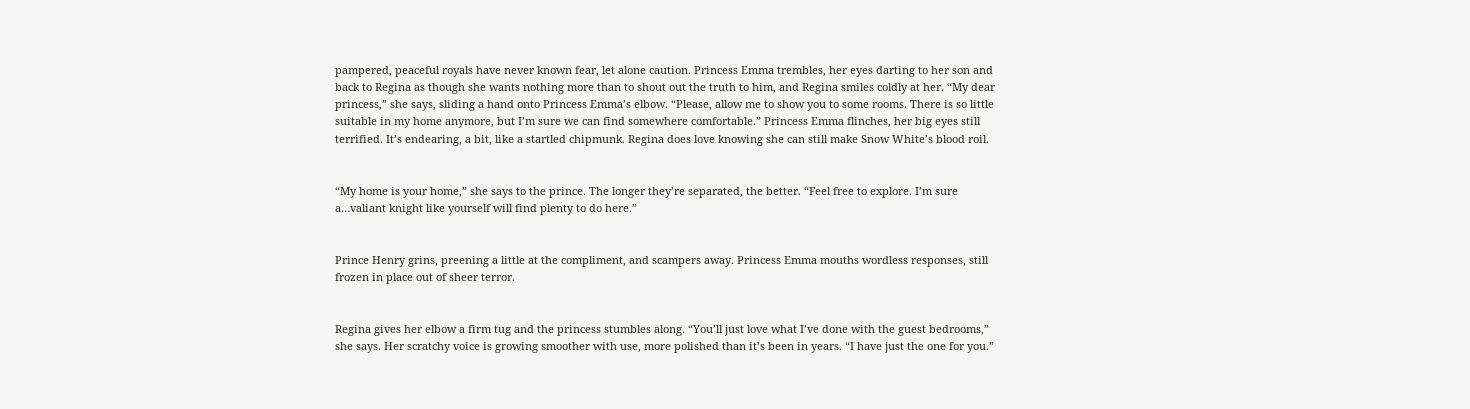pampered, peaceful royals have never known fear, let alone caution. Princess Emma trembles, her eyes darting to her son and back to Regina as though she wants nothing more than to shout out the truth to him, and Regina smiles coldly at her. “My dear princess,” she says, sliding a hand onto Princess Emma’s elbow. “Please, allow me to show you to some rooms. There is so little suitable in my home anymore, but I’m sure we can find somewhere comfortable.” Princess Emma flinches, her big eyes still terrified. It’s endearing, a bit, like a startled chipmunk. Regina does love knowing she can still make Snow White’s blood roil.


“My home is your home,” she says to the prince. The longer they’re separated, the better. “Feel free to explore. I’m sure a…valiant knight like yourself will find plenty to do here.”


Prince Henry grins, preening a little at the compliment, and scampers away. Princess Emma mouths wordless responses, still frozen in place out of sheer terror.


Regina gives her elbow a firm tug and the princess stumbles along. “You’ll just love what I’ve done with the guest bedrooms,” she says. Her scratchy voice is growing smoother with use, more polished than it’s been in years. “I have just the one for you.”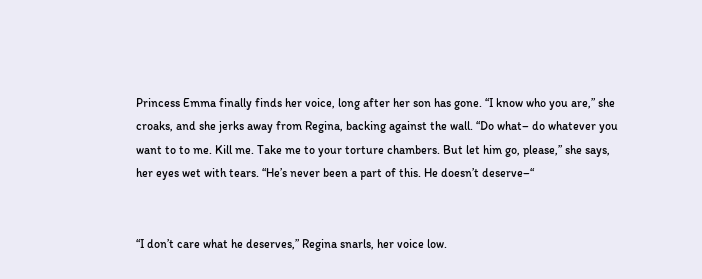Princess Emma finally finds her voice, long after her son has gone. “I know who you are,” she croaks, and she jerks away from Regina, backing against the wall. “Do what– do whatever you want to to me. Kill me. Take me to your torture chambers. But let him go, please,” she says, her eyes wet with tears. “He’s never been a part of this. He doesn’t deserve–“


“I don’t care what he deserves,” Regina snarls, her voice low.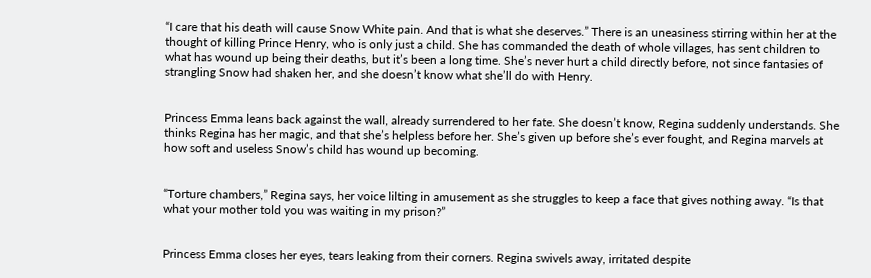“I care that his death will cause Snow White pain. And that is what she deserves.” There is an uneasiness stirring within her at the thought of killing Prince Henry, who is only just a child. She has commanded the death of whole villages, has sent children to what has wound up being their deaths, but it’s been a long time. She’s never hurt a child directly before, not since fantasies of strangling Snow had shaken her, and she doesn’t know what she’ll do with Henry.


Princess Emma leans back against the wall, already surrendered to her fate. She doesn’t know, Regina suddenly understands. She thinks Regina has her magic, and that she’s helpless before her. She’s given up before she’s ever fought, and Regina marvels at how soft and useless Snow’s child has wound up becoming.


“Torture chambers,” Regina says, her voice lilting in amusement as she struggles to keep a face that gives nothing away. “Is that what your mother told you was waiting in my prison?”


Princess Emma closes her eyes, tears leaking from their corners. Regina swivels away, irritated despite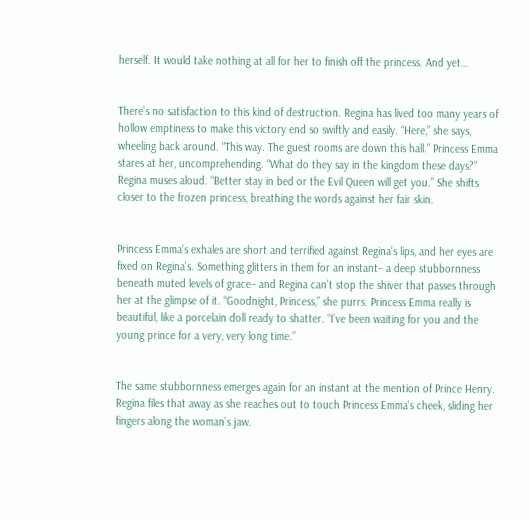herself. It would take nothing at all for her to finish off the princess. And yet…


There’s no satisfaction to this kind of destruction. Regina has lived too many years of hollow emptiness to make this victory end so swiftly and easily. “Here,” she says, wheeling back around. “This way. The guest rooms are down this hall.” Princess Emma stares at her, uncomprehending. “What do they say in the kingdom these days?” Regina muses aloud. “Better stay in bed or the Evil Queen will get you.” She shifts closer to the frozen princess, breathing the words against her fair skin.


Princess Emma’s exhales are short and terrified against Regina’s lips, and her eyes are fixed on Regina’s. Something glitters in them for an instant– a deep stubbornness beneath muted levels of grace– and Regina can’t stop the shiver that passes through her at the glimpse of it. “Goodnight, Princess,” she purrs. Princess Emma really is beautiful, like a porcelain doll ready to shatter. “I’ve been waiting for you and the young prince for a very, very long time.”


The same stubbornness emerges again for an instant at the mention of Prince Henry. Regina files that away as she reaches out to touch Princess Emma’s cheek, sliding her fingers along the woman’s jaw.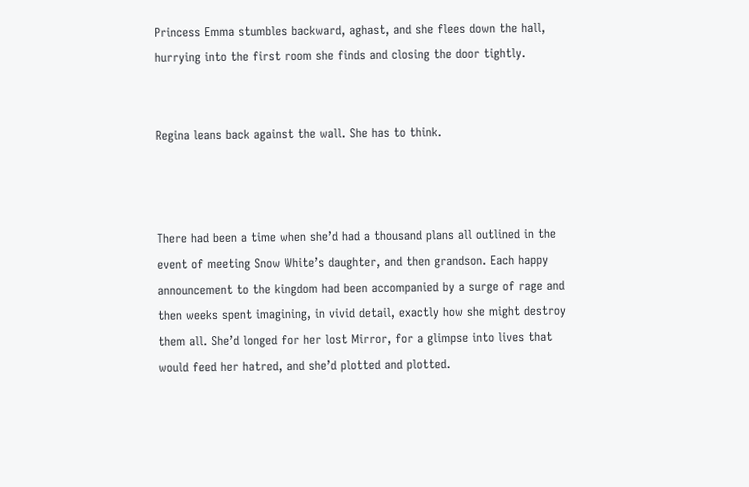Princess Emma stumbles backward, aghast, and she flees down the hall, hurrying into the first room she finds and closing the door tightly.


Regina leans back against the wall. She has to think.



There had been a time when she’d had a thousand plans all outlined in the event of meeting Snow White’s daughter, and then grandson. Each happy announcement to the kingdom had been accompanied by a surge of rage and then weeks spent imagining, in vivid detail, exactly how she might destroy them all. She’d longed for her lost Mirror, for a glimpse into lives that would feed her hatred, and she’d plotted and plotted.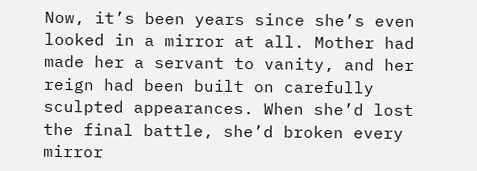Now, it’s been years since she’s even looked in a mirror at all. Mother had made her a servant to vanity, and her reign had been built on carefully sculpted appearances. When she’d lost the final battle, she’d broken every mirror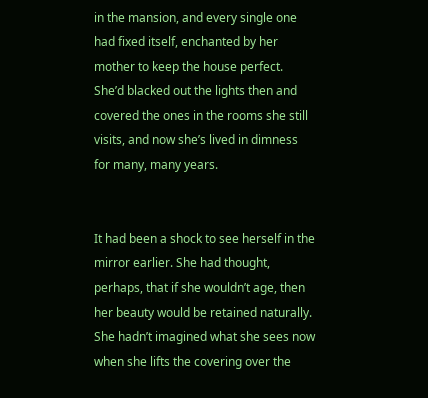in the mansion, and every single one had fixed itself, enchanted by her mother to keep the house perfect. She’d blacked out the lights then and covered the ones in the rooms she still visits, and now she’s lived in dimness for many, many years.


It had been a shock to see herself in the mirror earlier. She had thought, perhaps, that if she wouldn’t age, then her beauty would be retained naturally. She hadn’t imagined what she sees now when she lifts the covering over the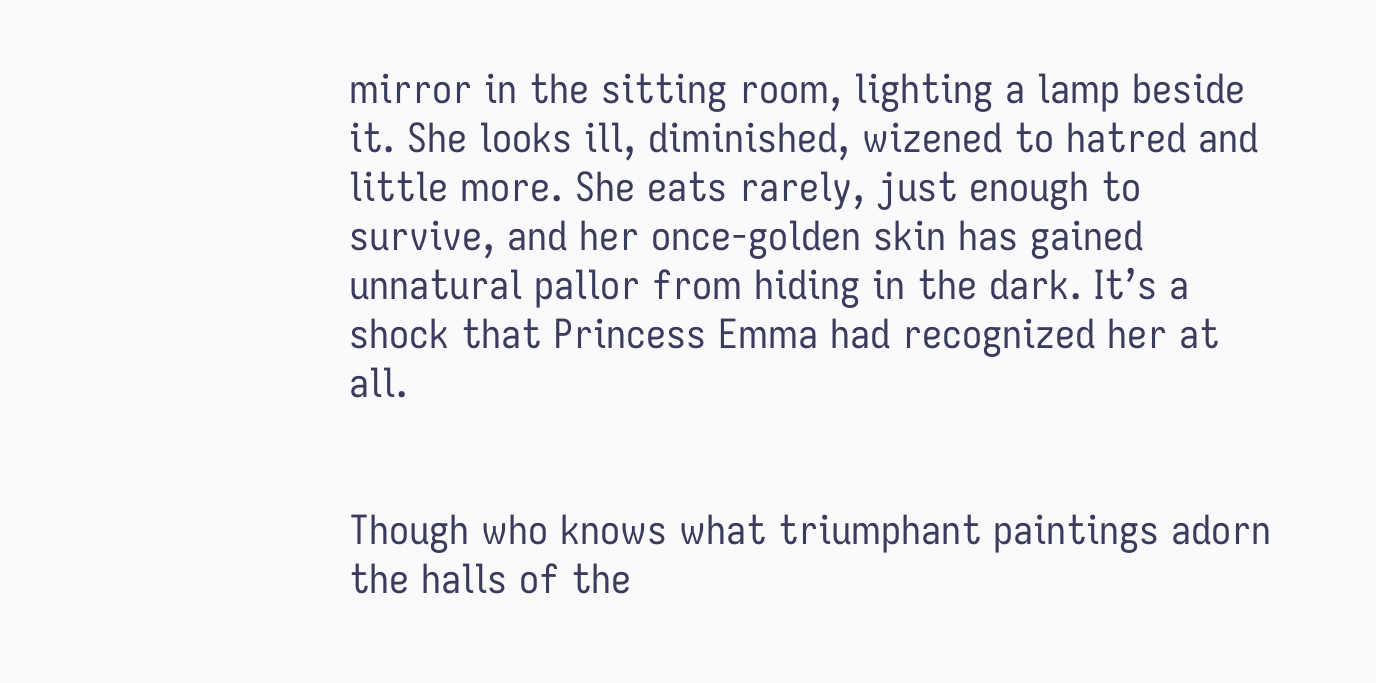mirror in the sitting room, lighting a lamp beside it. She looks ill, diminished, wizened to hatred and little more. She eats rarely, just enough to survive, and her once-golden skin has gained unnatural pallor from hiding in the dark. It’s a shock that Princess Emma had recognized her at all.


Though who knows what triumphant paintings adorn the halls of the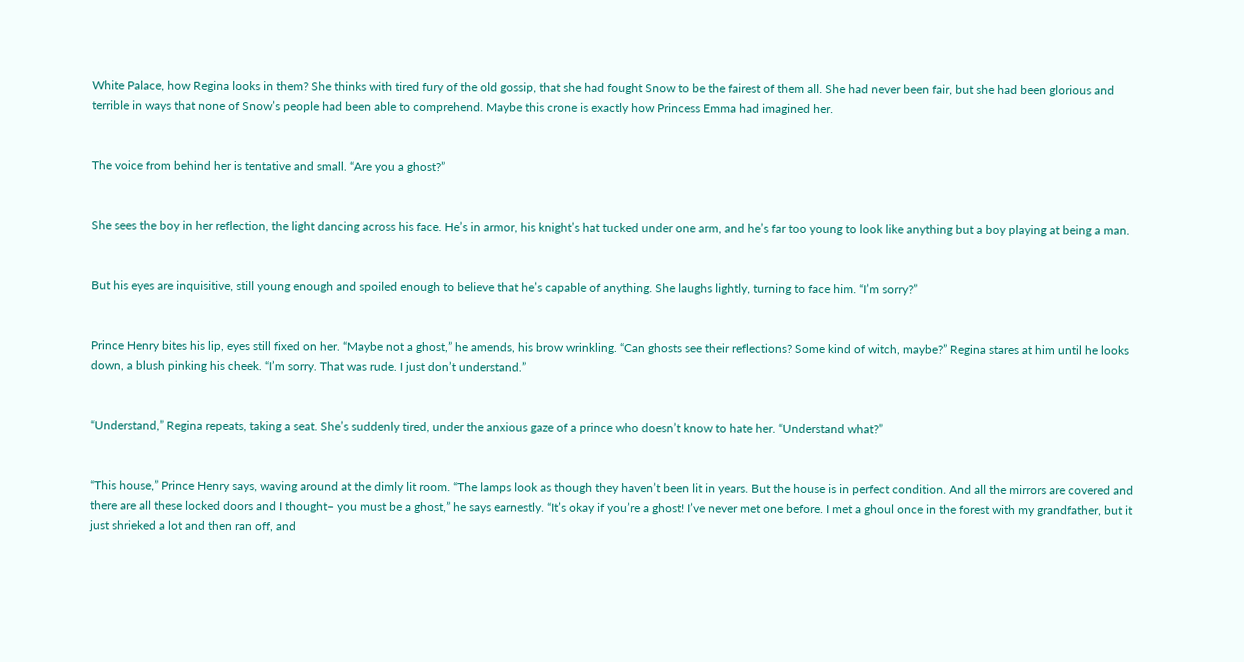White Palace, how Regina looks in them? She thinks with tired fury of the old gossip, that she had fought Snow to be the fairest of them all. She had never been fair, but she had been glorious and terrible in ways that none of Snow’s people had been able to comprehend. Maybe this crone is exactly how Princess Emma had imagined her.


The voice from behind her is tentative and small. “Are you a ghost?”


She sees the boy in her reflection, the light dancing across his face. He’s in armor, his knight’s hat tucked under one arm, and he’s far too young to look like anything but a boy playing at being a man.


But his eyes are inquisitive, still young enough and spoiled enough to believe that he’s capable of anything. She laughs lightly, turning to face him. “I’m sorry?”


Prince Henry bites his lip, eyes still fixed on her. “Maybe not a ghost,” he amends, his brow wrinkling. “Can ghosts see their reflections? Some kind of witch, maybe?” Regina stares at him until he looks down, a blush pinking his cheek. “I’m sorry. That was rude. I just don’t understand.”


“Understand,” Regina repeats, taking a seat. She’s suddenly tired, under the anxious gaze of a prince who doesn’t know to hate her. “Understand what?”


“This house,” Prince Henry says, waving around at the dimly lit room. “The lamps look as though they haven’t been lit in years. But the house is in perfect condition. And all the mirrors are covered and there are all these locked doors and I thought– you must be a ghost,” he says earnestly. “It’s okay if you’re a ghost! I’ve never met one before. I met a ghoul once in the forest with my grandfather, but it just shrieked a lot and then ran off, and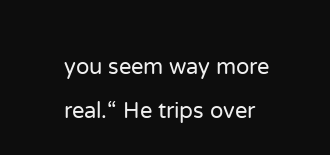you seem way more real.“ He trips over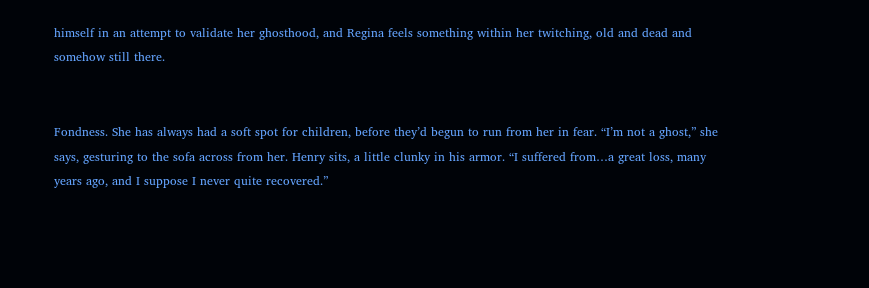himself in an attempt to validate her ghosthood, and Regina feels something within her twitching, old and dead and somehow still there.


Fondness. She has always had a soft spot for children, before they’d begun to run from her in fear. “I’m not a ghost,” she says, gesturing to the sofa across from her. Henry sits, a little clunky in his armor. “I suffered from…a great loss, many years ago, and I suppose I never quite recovered.”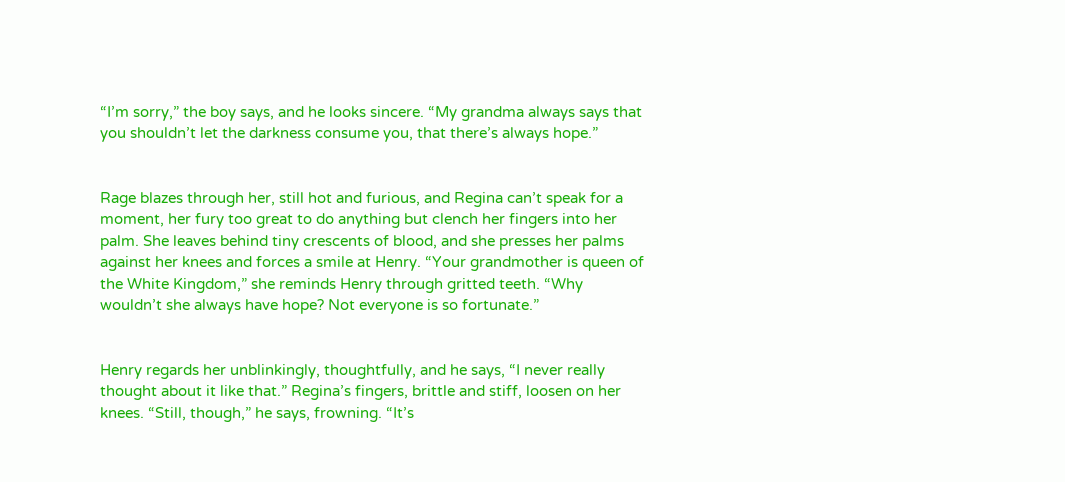“I’m sorry,” the boy says, and he looks sincere. “My grandma always says that you shouldn’t let the darkness consume you, that there’s always hope.”


Rage blazes through her, still hot and furious, and Regina can’t speak for a moment, her fury too great to do anything but clench her fingers into her palm. She leaves behind tiny crescents of blood, and she presses her palms against her knees and forces a smile at Henry. “Your grandmother is queen of the White Kingdom,” she reminds Henry through gritted teeth. “Why wouldn’t she always have hope? Not everyone is so fortunate.”


Henry regards her unblinkingly, thoughtfully, and he says, “I never really thought about it like that.” Regina’s fingers, brittle and stiff, loosen on her knees. “Still, though,” he says, frowning. “It’s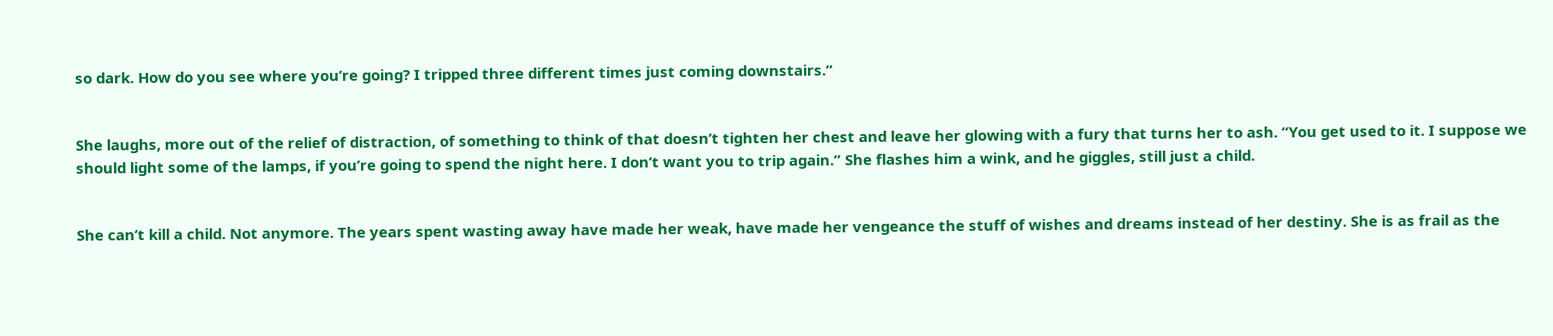so dark. How do you see where you’re going? I tripped three different times just coming downstairs.”


She laughs, more out of the relief of distraction, of something to think of that doesn’t tighten her chest and leave her glowing with a fury that turns her to ash. “You get used to it. I suppose we should light some of the lamps, if you’re going to spend the night here. I don’t want you to trip again.” She flashes him a wink, and he giggles, still just a child.


She can’t kill a child. Not anymore. The years spent wasting away have made her weak, have made her vengeance the stuff of wishes and dreams instead of her destiny. She is as frail as the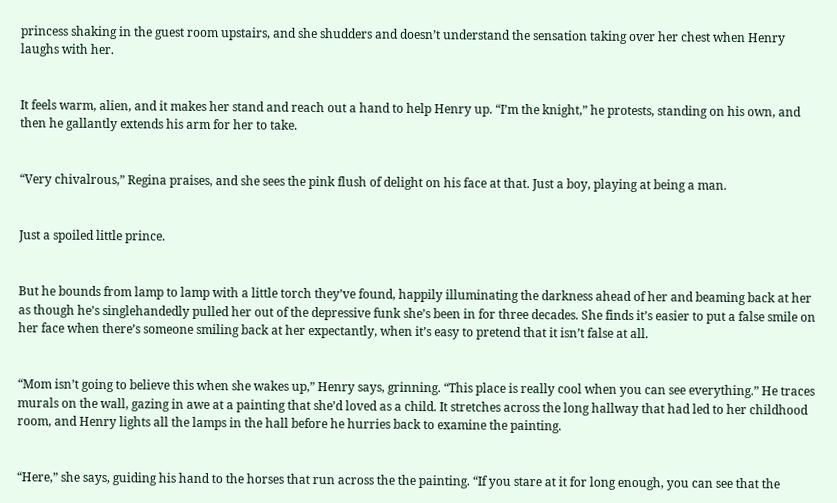princess shaking in the guest room upstairs, and she shudders and doesn’t understand the sensation taking over her chest when Henry laughs with her.


It feels warm, alien, and it makes her stand and reach out a hand to help Henry up. “I’m the knight,” he protests, standing on his own, and then he gallantly extends his arm for her to take.


“Very chivalrous,” Regina praises, and she sees the pink flush of delight on his face at that. Just a boy, playing at being a man.


Just a spoiled little prince.


But he bounds from lamp to lamp with a little torch they’ve found, happily illuminating the darkness ahead of her and beaming back at her as though he’s singlehandedly pulled her out of the depressive funk she’s been in for three decades. She finds it’s easier to put a false smile on her face when there’s someone smiling back at her expectantly, when it’s easy to pretend that it isn’t false at all.


“Mom isn’t going to believe this when she wakes up,” Henry says, grinning. “This place is really cool when you can see everything.” He traces murals on the wall, gazing in awe at a painting that she’d loved as a child. It stretches across the long hallway that had led to her childhood room, and Henry lights all the lamps in the hall before he hurries back to examine the painting.


“Here,” she says, guiding his hand to the horses that run across the the painting. “If you stare at it for long enough, you can see that the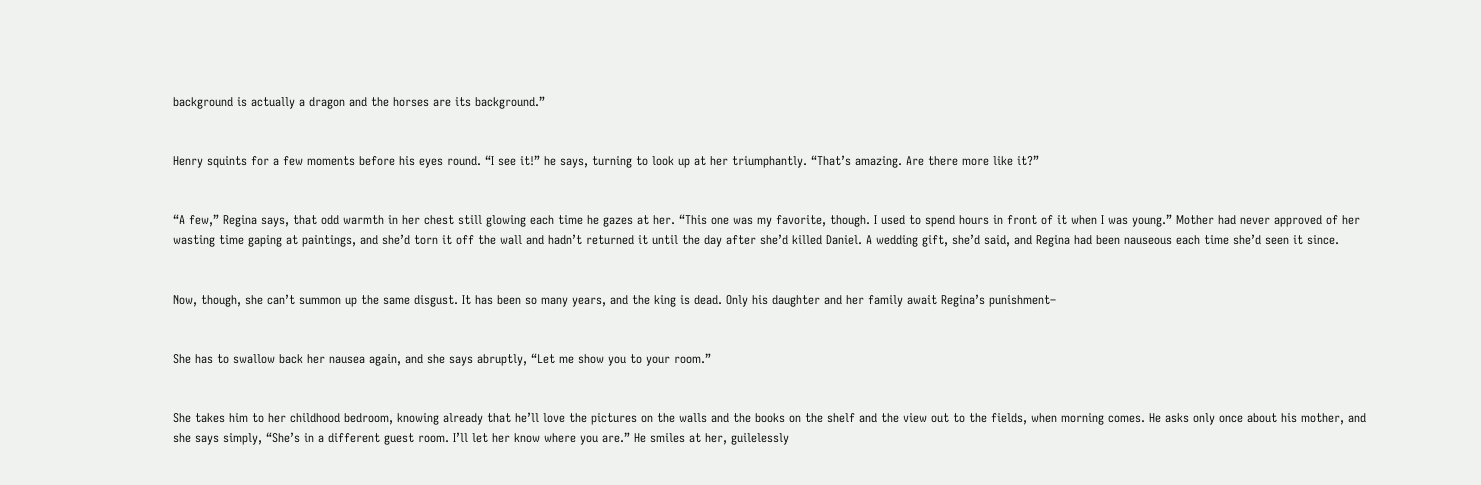background is actually a dragon and the horses are its background.”


Henry squints for a few moments before his eyes round. “I see it!” he says, turning to look up at her triumphantly. “That’s amazing. Are there more like it?”


“A few,” Regina says, that odd warmth in her chest still glowing each time he gazes at her. “This one was my favorite, though. I used to spend hours in front of it when I was young.” Mother had never approved of her wasting time gaping at paintings, and she’d torn it off the wall and hadn’t returned it until the day after she’d killed Daniel. A wedding gift, she’d said, and Regina had been nauseous each time she’d seen it since.


Now, though, she can’t summon up the same disgust. It has been so many years, and the king is dead. Only his daughter and her family await Regina’s punishment–


She has to swallow back her nausea again, and she says abruptly, “Let me show you to your room.”


She takes him to her childhood bedroom, knowing already that he’ll love the pictures on the walls and the books on the shelf and the view out to the fields, when morning comes. He asks only once about his mother, and she says simply, “She’s in a different guest room. I’ll let her know where you are.” He smiles at her, guilelessly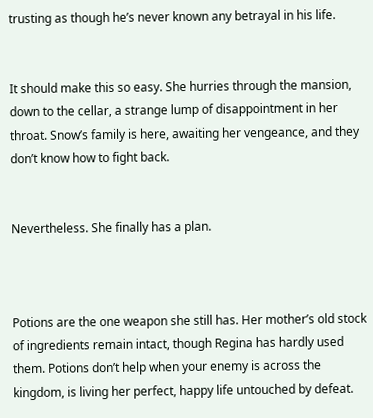trusting as though he’s never known any betrayal in his life.


It should make this so easy. She hurries through the mansion, down to the cellar, a strange lump of disappointment in her throat. Snow’s family is here, awaiting her vengeance, and they don’t know how to fight back.


Nevertheless. She finally has a plan.



Potions are the one weapon she still has. Her mother’s old stock of ingredients remain intact, though Regina has hardly used them. Potions don’t help when your enemy is across the kingdom, is living her perfect, happy life untouched by defeat.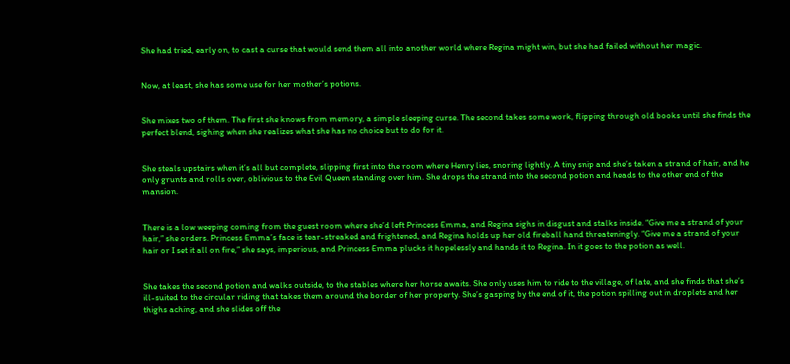She had tried, early on, to cast a curse that would send them all into another world where Regina might win, but she had failed without her magic.


Now, at least, she has some use for her mother’s potions.


She mixes two of them. The first she knows from memory, a simple sleeping curse. The second takes some work, flipping through old books until she finds the perfect blend, sighing when she realizes what she has no choice but to do for it.


She steals upstairs when it’s all but complete, slipping first into the room where Henry lies, snoring lightly. A tiny snip and she’s taken a strand of hair, and he only grunts and rolls over, oblivious to the Evil Queen standing over him. She drops the strand into the second potion and heads to the other end of the mansion.


There is a low weeping coming from the guest room where she’d left Princess Emma, and Regina sighs in disgust and stalks inside. “Give me a strand of your hair,” she orders. Princess Emma’s face is tear-streaked and frightened, and Regina holds up her old fireball hand threateningly. “Give me a strand of your hair or I set it all on fire,” she says, imperious, and Princess Emma plucks it hopelessly and hands it to Regina. In it goes to the potion as well.


She takes the second potion and walks outside, to the stables where her horse awaits. She only uses him to ride to the village, of late, and she finds that she’s ill-suited to the circular riding that takes them around the border of her property. She’s gasping by the end of it, the potion spilling out in droplets and her thighs aching, and she slides off the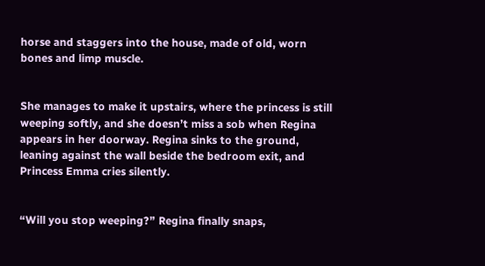horse and staggers into the house, made of old, worn bones and limp muscle.


She manages to make it upstairs, where the princess is still weeping softly, and she doesn’t miss a sob when Regina appears in her doorway. Regina sinks to the ground, leaning against the wall beside the bedroom exit, and Princess Emma cries silently.


“Will you stop weeping?” Regina finally snaps,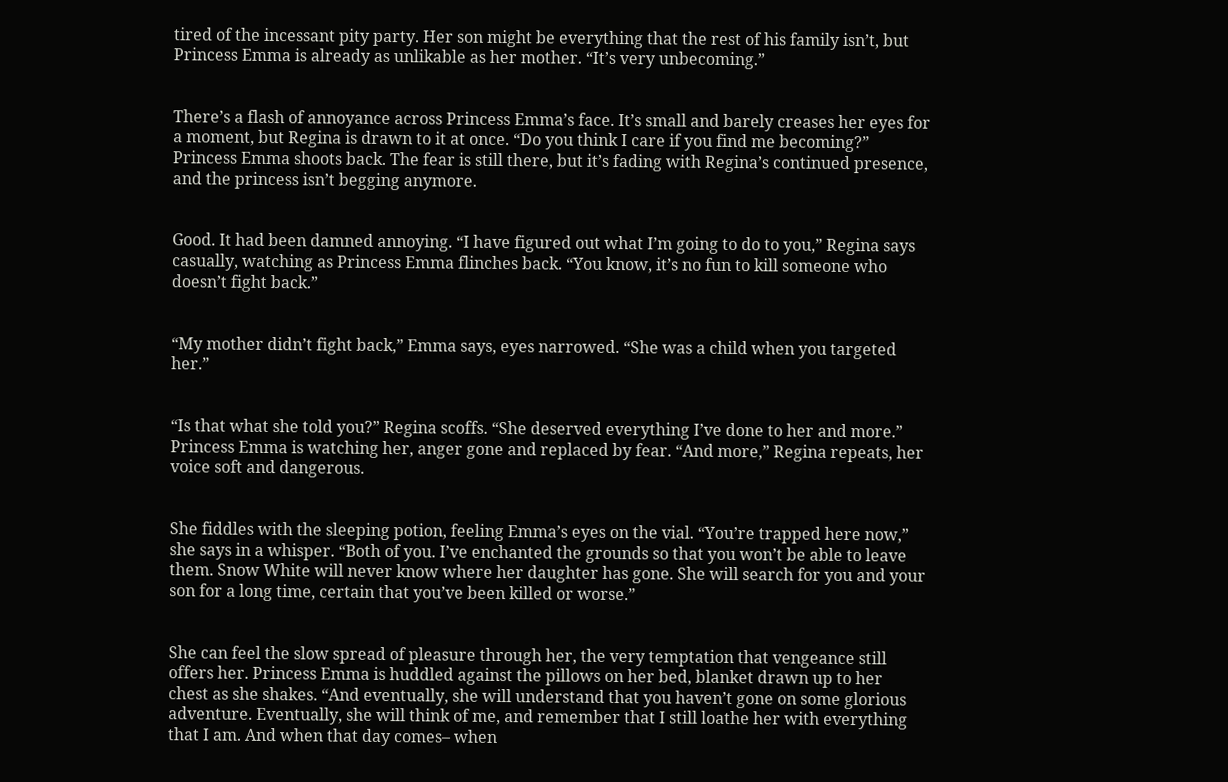tired of the incessant pity party. Her son might be everything that the rest of his family isn’t, but Princess Emma is already as unlikable as her mother. “It’s very unbecoming.”


There’s a flash of annoyance across Princess Emma’s face. It’s small and barely creases her eyes for a moment, but Regina is drawn to it at once. “Do you think I care if you find me becoming?” Princess Emma shoots back. The fear is still there, but it’s fading with Regina’s continued presence, and the princess isn’t begging anymore.


Good. It had been damned annoying. “I have figured out what I’m going to do to you,” Regina says casually, watching as Princess Emma flinches back. “You know, it’s no fun to kill someone who doesn’t fight back.”


“My mother didn’t fight back,” Emma says, eyes narrowed. “She was a child when you targeted her.”


“Is that what she told you?” Regina scoffs. “She deserved everything I’ve done to her and more.” Princess Emma is watching her, anger gone and replaced by fear. “And more,” Regina repeats, her voice soft and dangerous.


She fiddles with the sleeping potion, feeling Emma’s eyes on the vial. “You’re trapped here now,” she says in a whisper. “Both of you. I’ve enchanted the grounds so that you won’t be able to leave them. Snow White will never know where her daughter has gone. She will search for you and your son for a long time, certain that you’ve been killed or worse.”


She can feel the slow spread of pleasure through her, the very temptation that vengeance still offers her. Princess Emma is huddled against the pillows on her bed, blanket drawn up to her chest as she shakes. “And eventually, she will understand that you haven’t gone on some glorious adventure. Eventually, she will think of me, and remember that I still loathe her with everything that I am. And when that day comes– when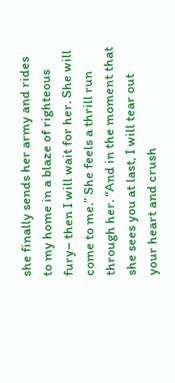she finally sends her army and rides to my home in a blaze of righteous fury– then I will wait for her. She will come to me.” She feels a thrill run through her. “And in the moment that she sees you at last, I will tear out your heart and crush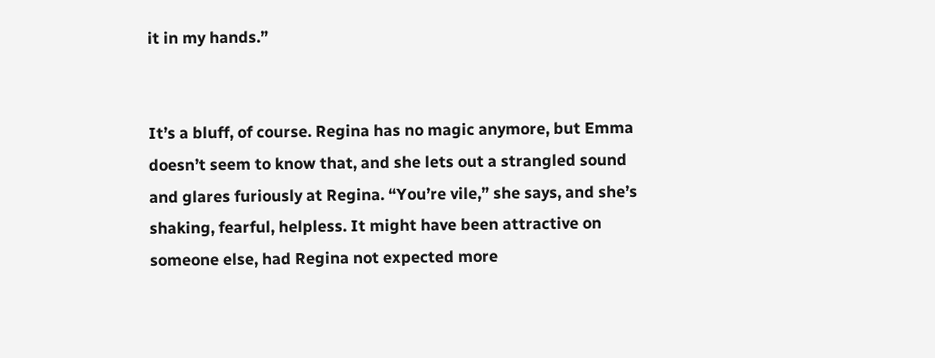it in my hands.”


It’s a bluff, of course. Regina has no magic anymore, but Emma doesn’t seem to know that, and she lets out a strangled sound and glares furiously at Regina. “You’re vile,” she says, and she’s shaking, fearful, helpless. It might have been attractive on someone else, had Regina not expected more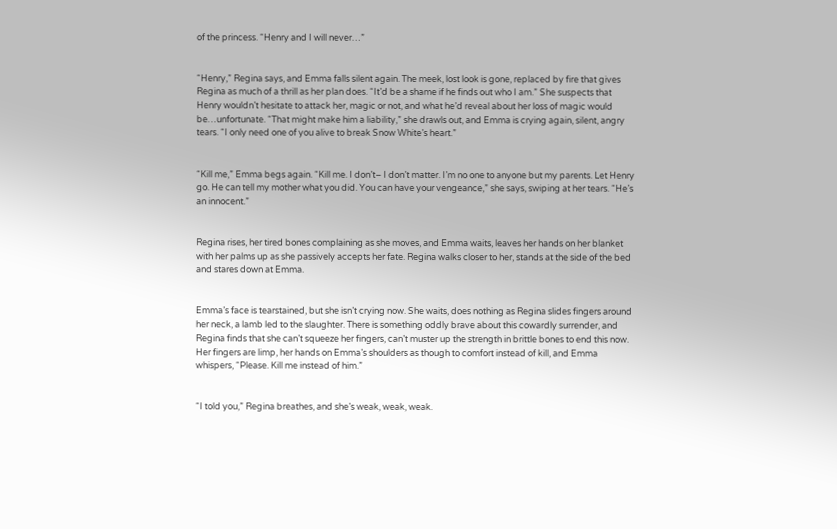of the princess. “Henry and I will never…”


“Henry,” Regina says, and Emma falls silent again. The meek, lost look is gone, replaced by fire that gives Regina as much of a thrill as her plan does. “It’d be a shame if he finds out who I am.” She suspects that Henry wouldn’t hesitate to attack her, magic or not, and what he’d reveal about her loss of magic would be…unfortunate. “That might make him a liability,” she drawls out, and Emma is crying again, silent, angry tears. “I only need one of you alive to break Snow White’s heart.”


“Kill me,” Emma begs again. “Kill me. I don’t– I don’t matter. I’m no one to anyone but my parents. Let Henry go. He can tell my mother what you did. You can have your vengeance,” she says, swiping at her tears. “He’s an innocent.”


Regina rises, her tired bones complaining as she moves, and Emma waits, leaves her hands on her blanket with her palms up as she passively accepts her fate. Regina walks closer to her, stands at the side of the bed and stares down at Emma.


Emma’s face is tearstained, but she isn’t crying now. She waits, does nothing as Regina slides fingers around her neck, a lamb led to the slaughter. There is something oddly brave about this cowardly surrender, and Regina finds that she can’t squeeze her fingers, can’t muster up the strength in brittle bones to end this now. Her fingers are limp, her hands on Emma’s shoulders as though to comfort instead of kill, and Emma whispers, “Please. Kill me instead of him.”


“I told you,” Regina breathes, and she’s weak, weak, weak.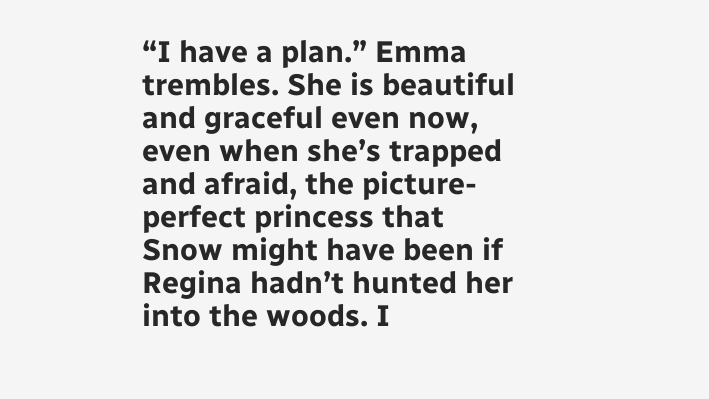“I have a plan.” Emma trembles. She is beautiful and graceful even now, even when she’s trapped and afraid, the picture-perfect princess that Snow might have been if Regina hadn’t hunted her into the woods. I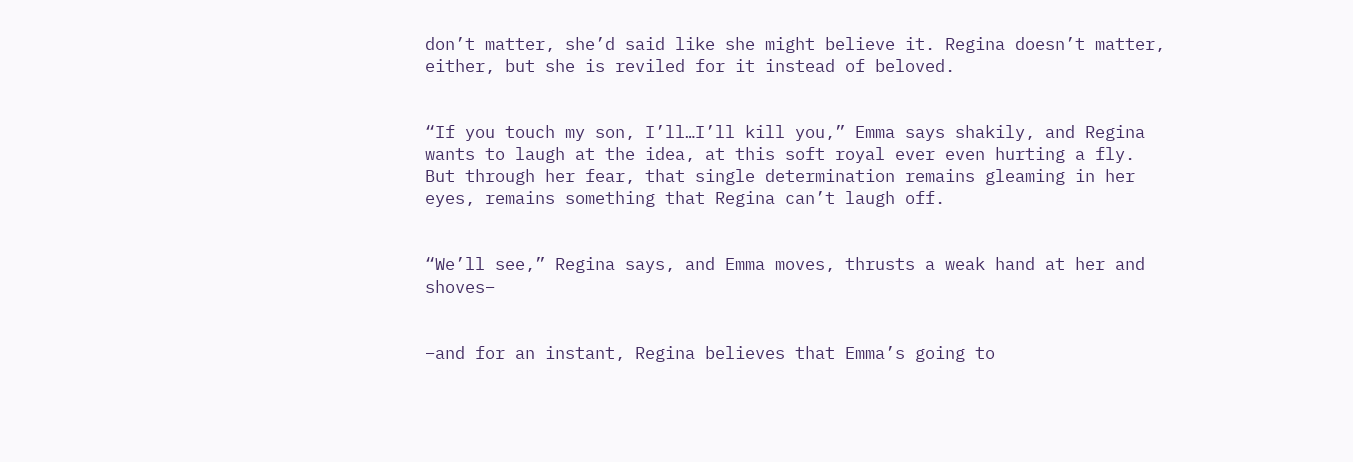don’t matter, she’d said like she might believe it. Regina doesn’t matter, either, but she is reviled for it instead of beloved.


“If you touch my son, I’ll…I’ll kill you,” Emma says shakily, and Regina wants to laugh at the idea, at this soft royal ever even hurting a fly. But through her fear, that single determination remains gleaming in her eyes, remains something that Regina can’t laugh off.


“We’ll see,” Regina says, and Emma moves, thrusts a weak hand at her and shoves–


–and for an instant, Regina believes that Emma’s going to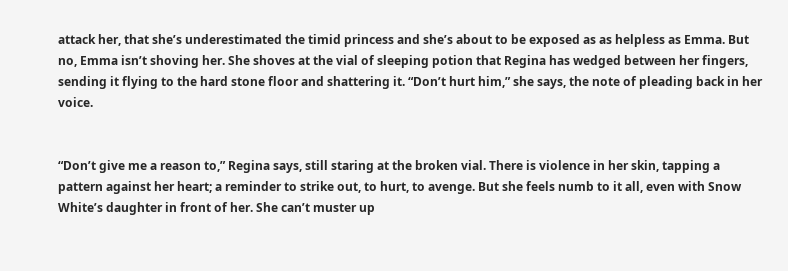attack her, that she’s underestimated the timid princess and she’s about to be exposed as as helpless as Emma. But no, Emma isn’t shoving her. She shoves at the vial of sleeping potion that Regina has wedged between her fingers, sending it flying to the hard stone floor and shattering it. “Don’t hurt him,” she says, the note of pleading back in her voice.


“Don’t give me a reason to,” Regina says, still staring at the broken vial. There is violence in her skin, tapping a pattern against her heart; a reminder to strike out, to hurt, to avenge. But she feels numb to it all, even with Snow White’s daughter in front of her. She can’t muster up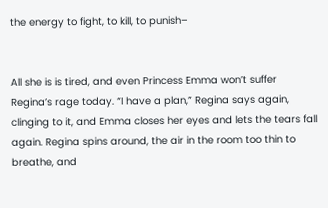the energy to fight, to kill, to punish–


All she is is tired, and even Princess Emma won’t suffer Regina’s rage today. “I have a plan,” Regina says again, clinging to it, and Emma closes her eyes and lets the tears fall again. Regina spins around, the air in the room too thin to breathe, and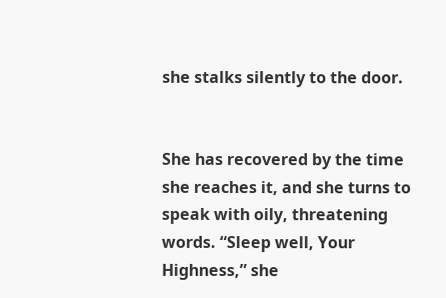she stalks silently to the door.


She has recovered by the time she reaches it, and she turns to speak with oily, threatening words. “Sleep well, Your Highness,” she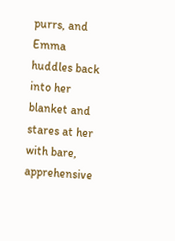purrs, and Emma huddles back into her blanket and stares at her with bare, apprehensive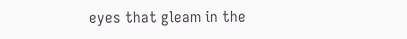eyes that gleam in the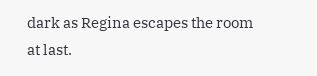dark as Regina escapes the room at last.